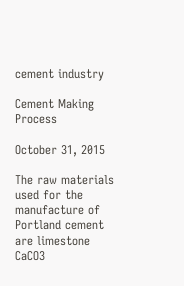cement industry

Cement Making Process

October 31, 2015

The raw materials used for the manufacture of Portland cement are limestone CaCO3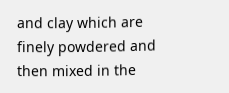and clay which are finely powdered and then mixed in the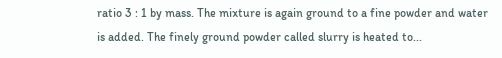ratio 3 : 1 by mass. The mixture is again ground to a fine powder and water is added. The finely ground powder called slurry is heated to...